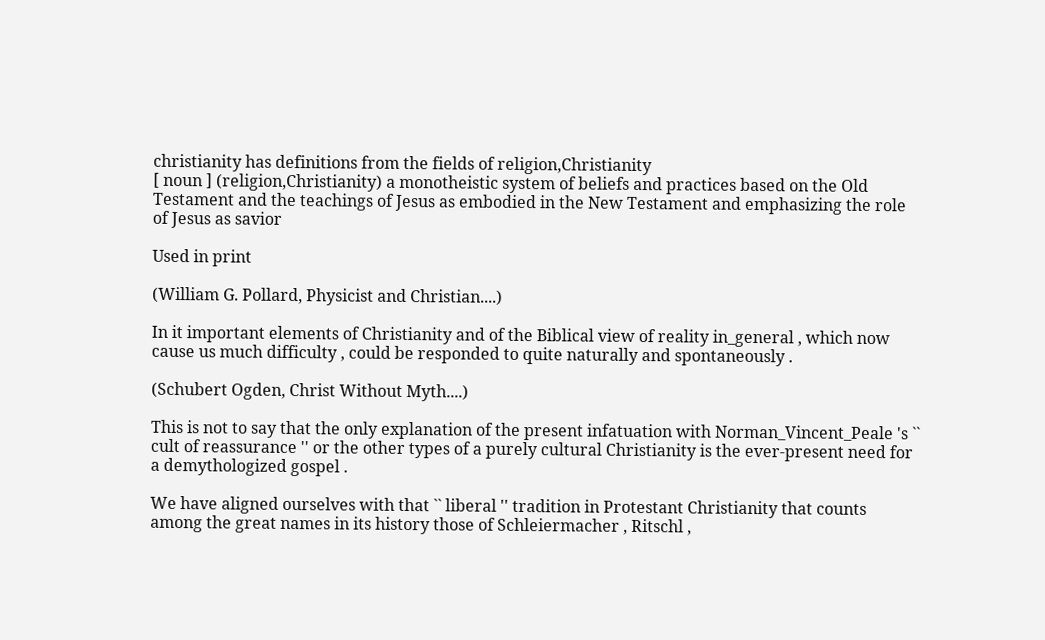christianity has definitions from the fields of religion,Christianity
[ noun ] (religion,Christianity) a monotheistic system of beliefs and practices based on the Old Testament and the teachings of Jesus as embodied in the New Testament and emphasizing the role of Jesus as savior

Used in print

(William G. Pollard, Physicist and Christian....)

In it important elements of Christianity and of the Biblical view of reality in_general , which now cause us much difficulty , could be responded to quite naturally and spontaneously .

(Schubert Ogden, Christ Without Myth....)

This is not to say that the only explanation of the present infatuation with Norman_Vincent_Peale 's `` cult of reassurance '' or the other types of a purely cultural Christianity is the ever-present need for a demythologized gospel .

We have aligned ourselves with that `` liberal '' tradition in Protestant Christianity that counts among the great names in its history those of Schleiermacher , Ritschl ,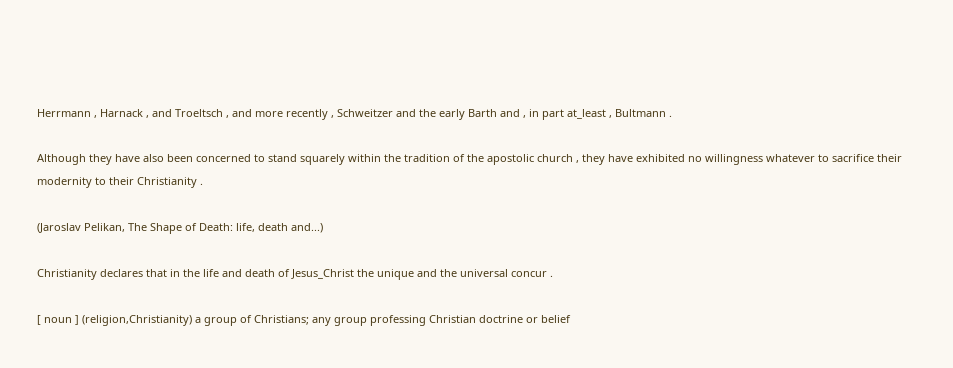Herrmann , Harnack , and Troeltsch , and more recently , Schweitzer and the early Barth and , in part at_least , Bultmann .

Although they have also been concerned to stand squarely within the tradition of the apostolic church , they have exhibited no willingness whatever to sacrifice their modernity to their Christianity .

(Jaroslav Pelikan, The Shape of Death: life, death and...)

Christianity declares that in the life and death of Jesus_Christ the unique and the universal concur .

[ noun ] (religion,Christianity) a group of Christians; any group professing Christian doctrine or belief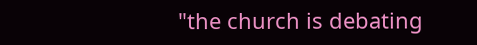"the church is debating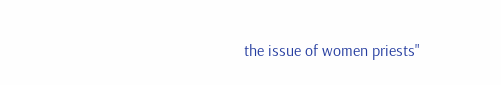the issue of women priests"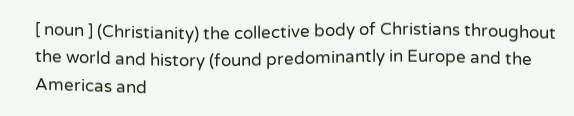[ noun ] (Christianity) the collective body of Christians throughout the world and history (found predominantly in Europe and the Americas and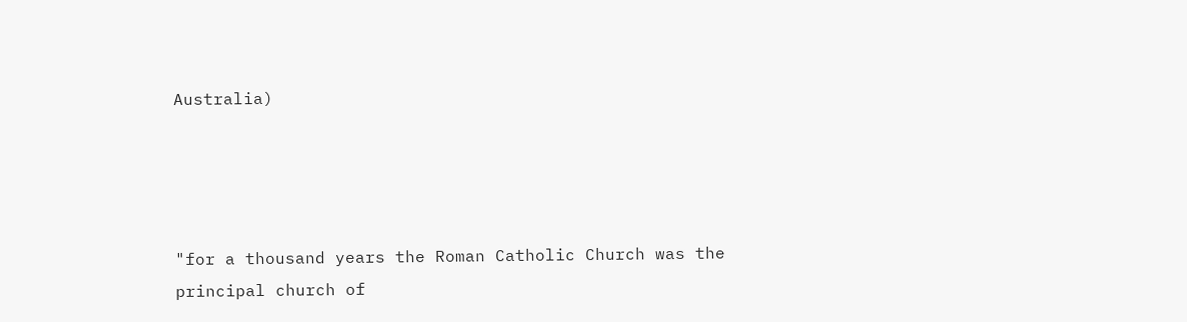Australia)




"for a thousand years the Roman Catholic Church was the principal church of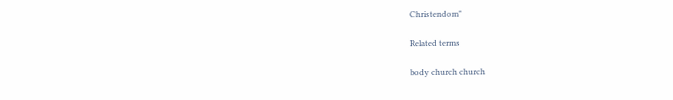Christendom"

Related terms

body church church